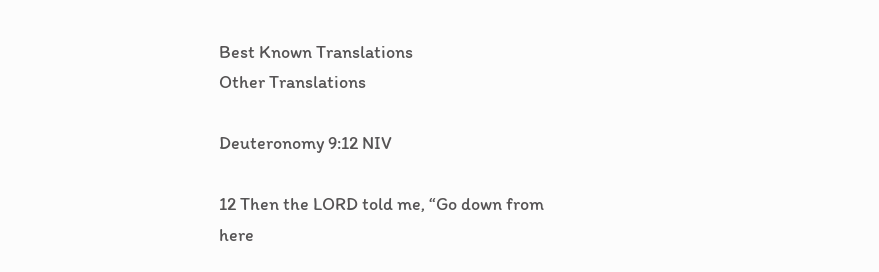Best Known Translations
Other Translations

Deuteronomy 9:12 NIV

12 Then the LORD told me, “Go down from here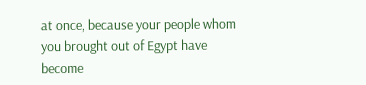at once, because your people whom you brought out of Egypt have become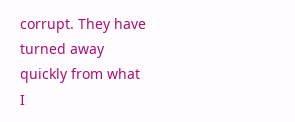corrupt. They have turned away quickly from what I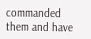commanded them and have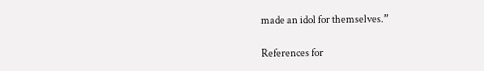made an idol for themselves.”

References for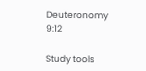Deuteronomy 9:12

Study tools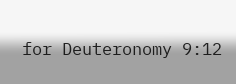for Deuteronomy 9:12